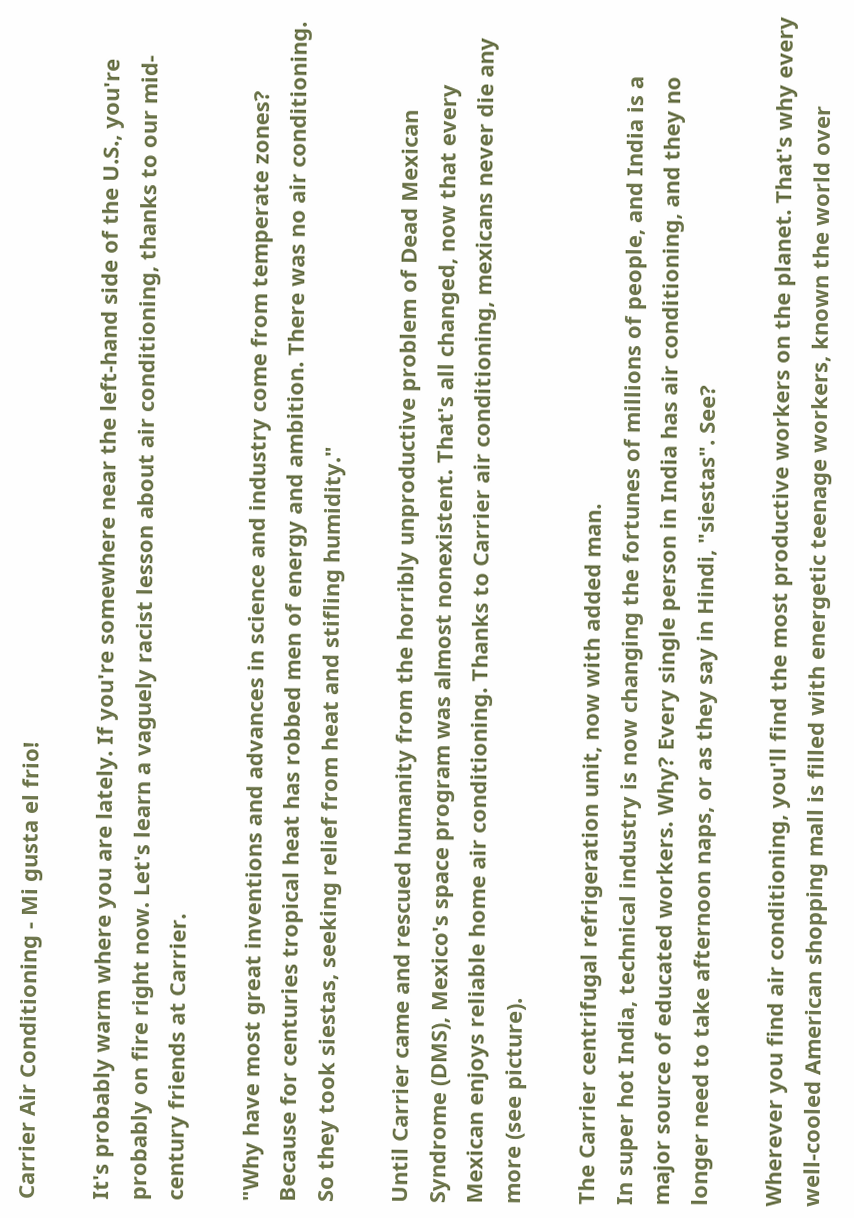Carrier Air Conditioning - Mi gusta el frio!

It's probably warm where you are lately. If you're somewhere near the left-hand side of the U.S., you're probably on fire right now. Let's learn a vaguely racist lesson about air conditioning, thanks to our mid-century friends at Carrier.

"Why have most great inventions and advances in science and industry come from temperate zones? Because for centuries tropical heat has robbed men of energy and ambition. There was no air conditioning. So they took siestas, seeking relief from heat and stifling humidity."

Until Carrier came and rescued humanity from the horribly unproductive problem of Dead Mexican Syndrome (DMS), Mexico's space program was almost nonexistent. That's all changed, now that every Mexican enjoys reliable home air conditioning. Thanks to Carrier air conditioning, mexicans never die any more (see picture).

The Carrier centrifugal refrigeration unit, now with added man.
In super hot India, technical industry is now changing the fortunes of millions of people, and India is a major source of educated workers. Why? Every single person in India has air conditioning, and they no longer need to take afternoon naps, or as they say in Hindi, "siestas". See?

Wherever you find air conditioning, you'll find the most productive workers on the planet. That's why every well-cooled American shopping mall is filled with energetic teenage workers, known the world over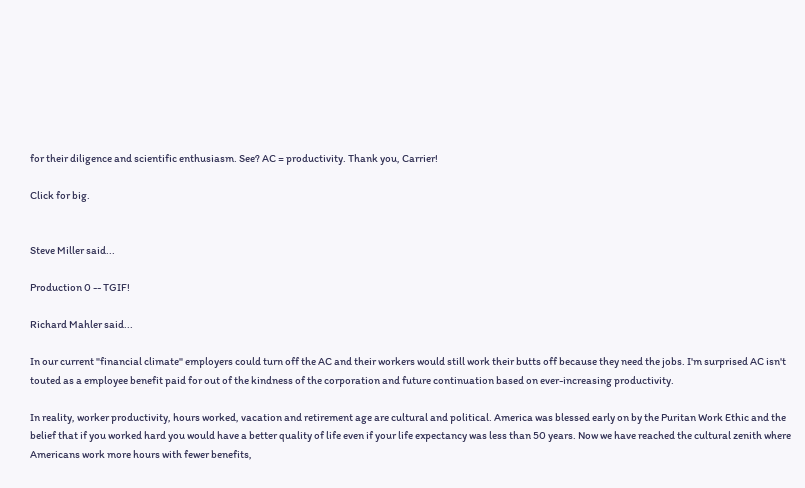for their diligence and scientific enthusiasm. See? AC = productivity. Thank you, Carrier!

Click for big.


Steve Miller said...

Production 0 -- TGIF!

Richard Mahler said...

In our current "financial climate" employers could turn off the AC and their workers would still work their butts off because they need the jobs. I'm surprised AC isn't touted as a employee benefit paid for out of the kindness of the corporation and future continuation based on ever-increasing productivity.

In reality, worker productivity, hours worked, vacation and retirement age are cultural and political. America was blessed early on by the Puritan Work Ethic and the belief that if you worked hard you would have a better quality of life even if your life expectancy was less than 50 years. Now we have reached the cultural zenith where Americans work more hours with fewer benefits,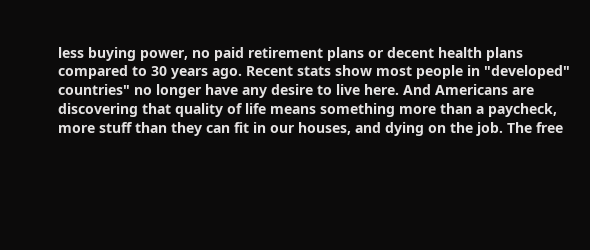less buying power, no paid retirement plans or decent health plans compared to 30 years ago. Recent stats show most people in "developed" countries" no longer have any desire to live here. And Americans are discovering that quality of life means something more than a paycheck, more stuff than they can fit in our houses, and dying on the job. The free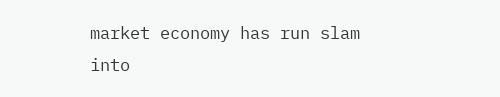market economy has run slam into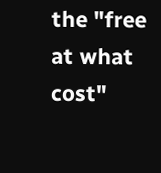the "free at what cost"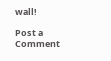wall!

Post a Comment